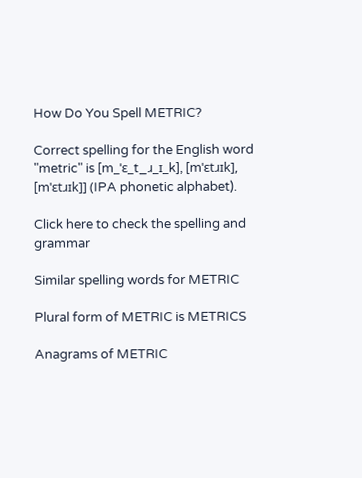How Do You Spell METRIC?

Correct spelling for the English word "metric" is [m_ˈɛ_t_ɹ_ɪ_k], [mˈɛtɹɪk], [mˈɛtɹɪk]] (IPA phonetic alphabet).

Click here to check the spelling and grammar

Similar spelling words for METRIC

Plural form of METRIC is METRICS

Anagrams of METRIC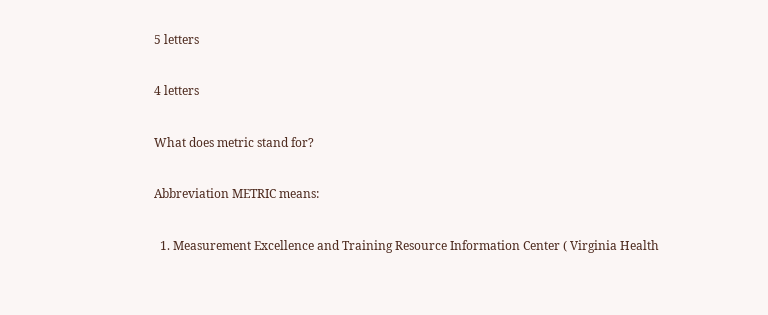5 letters

4 letters

What does metric stand for?

Abbreviation METRIC means:

  1. Measurement Excellence and Training Resource Information Center ( Virginia Health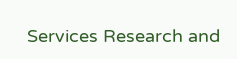Services Research and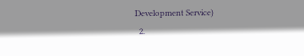Development Service)
  2.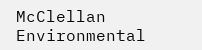McClellan Environmental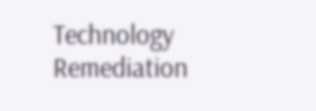Technology Remediation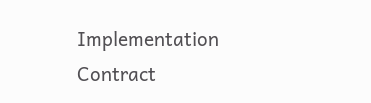Implementation Contract